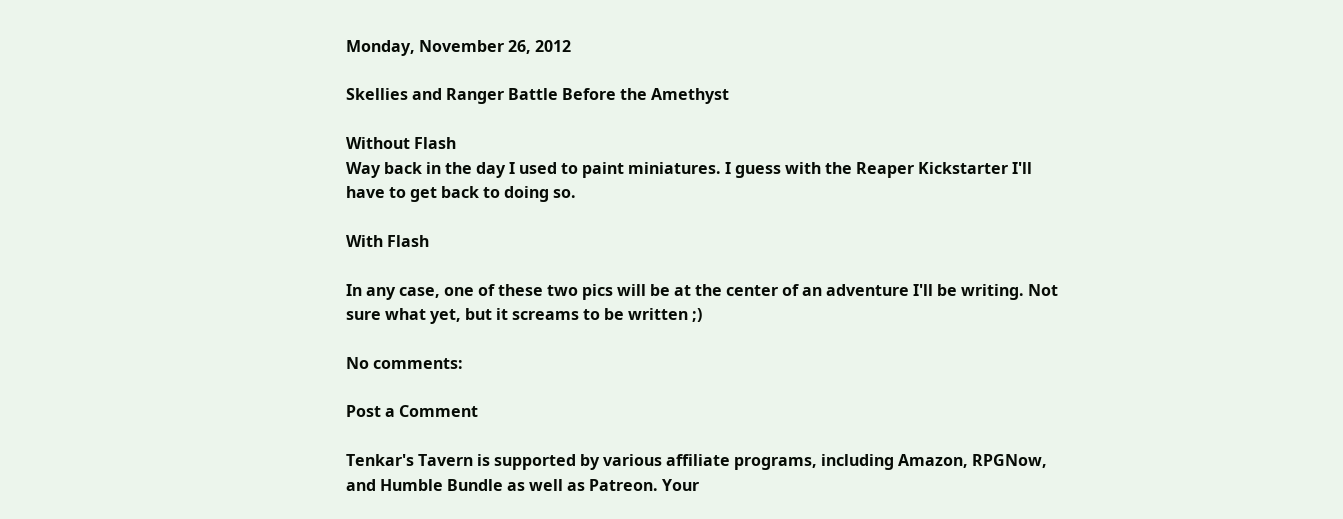Monday, November 26, 2012

Skellies and Ranger Battle Before the Amethyst

Without Flash
Way back in the day I used to paint miniatures. I guess with the Reaper Kickstarter I'll have to get back to doing so.

With Flash

In any case, one of these two pics will be at the center of an adventure I'll be writing. Not sure what yet, but it screams to be written ;)

No comments:

Post a Comment

Tenkar's Tavern is supported by various affiliate programs, including Amazon, RPGNow,
and Humble Bundle as well as Patreon. Your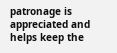patronage is appreciated and helps keep the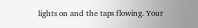lights on and the taps flowing. Your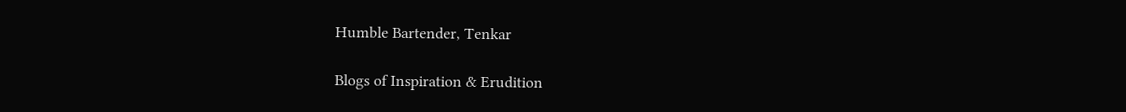Humble Bartender, Tenkar

Blogs of Inspiration & Erudition